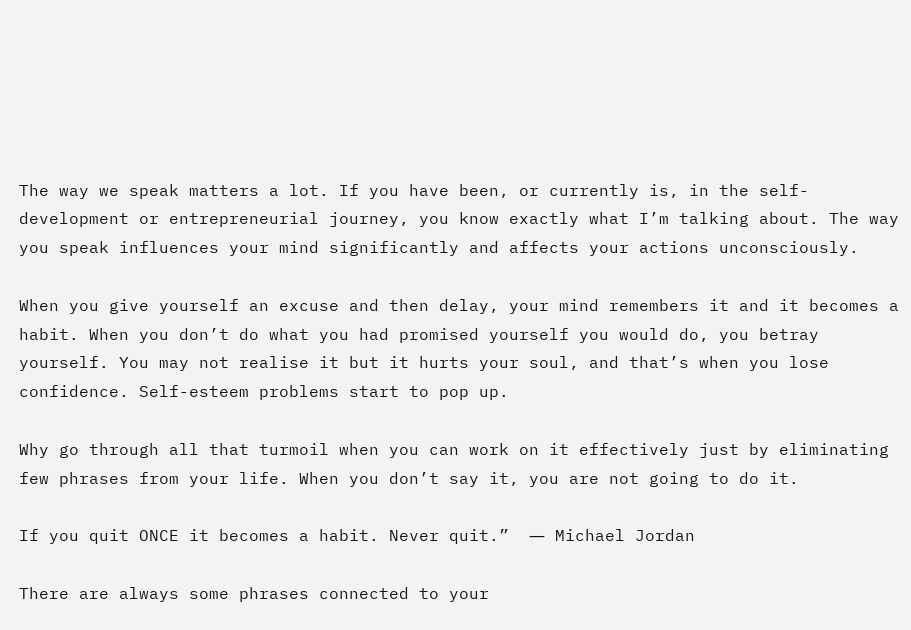The way we speak matters a lot. If you have been, or currently is, in the self-development or entrepreneurial journey, you know exactly what I’m talking about. The way you speak influences your mind significantly and affects your actions unconsciously.

When you give yourself an excuse and then delay, your mind remembers it and it becomes a habit. When you don’t do what you had promised yourself you would do, you betray yourself. You may not realise it but it hurts your soul, and that’s when you lose confidence. Self-esteem problems start to pop up.

Why go through all that turmoil when you can work on it effectively just by eliminating few phrases from your life. When you don’t say it, you are not going to do it.

If you quit ONCE it becomes a habit. Never quit.”  ― Michael Jordan

There are always some phrases connected to your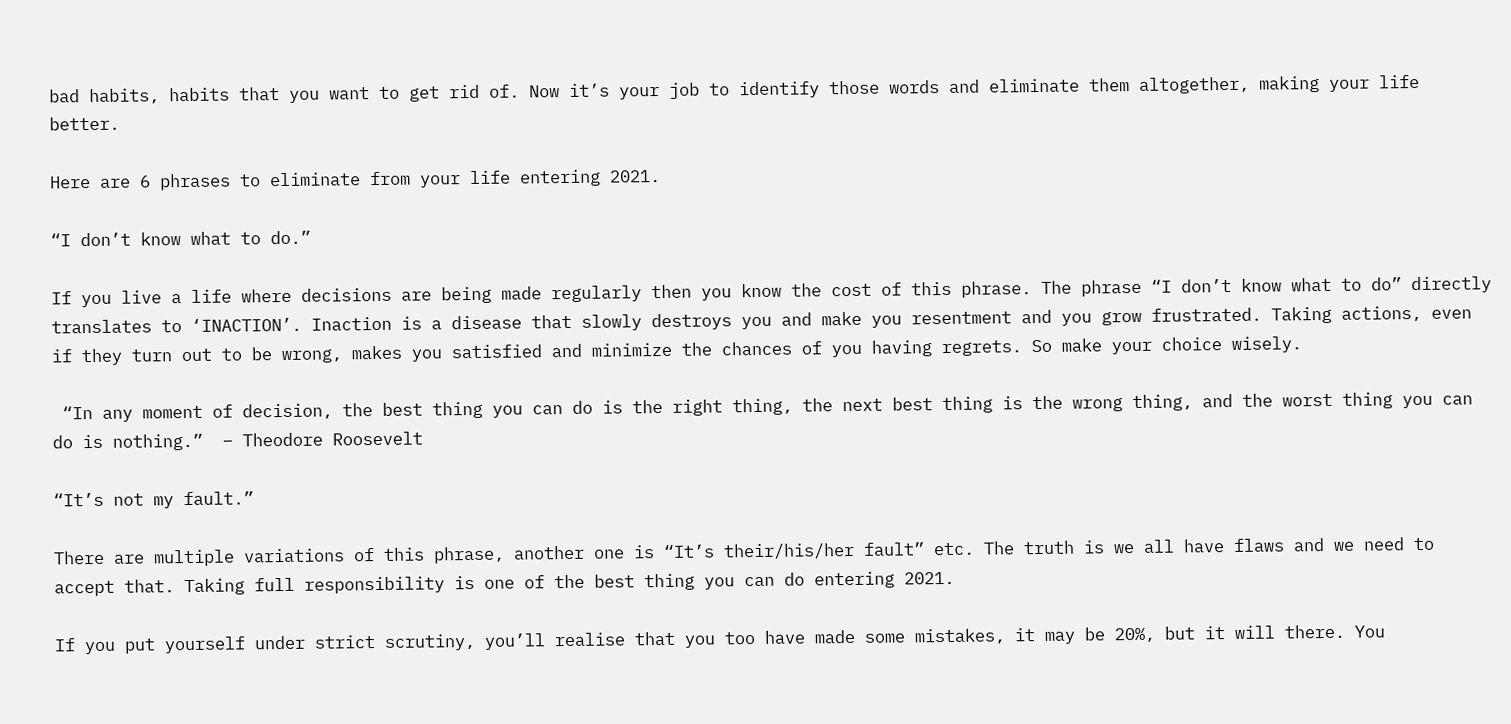bad habits, habits that you want to get rid of. Now it’s your job to identify those words and eliminate them altogether, making your life better.

Here are 6 phrases to eliminate from your life entering 2021.

“I don’t know what to do.”

If you live a life where decisions are being made regularly then you know the cost of this phrase. The phrase “I don’t know what to do” directly translates to ‘INACTION’. Inaction is a disease that slowly destroys you and make you resentment and you grow frustrated. Taking actions, even if they turn out to be wrong, makes you satisfied and minimize the chances of you having regrets. So make your choice wisely.

 “In any moment of decision, the best thing you can do is the right thing, the next best thing is the wrong thing, and the worst thing you can do is nothing.”  – Theodore Roosevelt

“It’s not my fault.”

There are multiple variations of this phrase, another one is “It’s their/his/her fault” etc. The truth is we all have flaws and we need to accept that. Taking full responsibility is one of the best thing you can do entering 2021.

If you put yourself under strict scrutiny, you’ll realise that you too have made some mistakes, it may be 20%, but it will there. You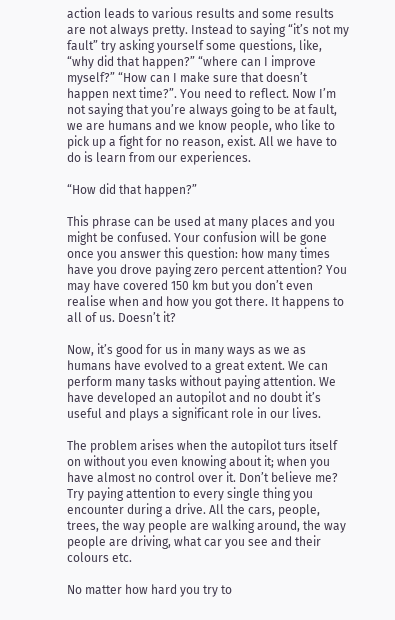action leads to various results and some results are not always pretty. Instead to saying “it’s not my fault” try asking yourself some questions, like, “why did that happen?” “where can I improve myself?” “How can I make sure that doesn’t happen next time?”. You need to reflect. Now I’m not saying that you’re always going to be at fault, we are humans and we know people, who like to pick up a fight for no reason, exist. All we have to do is learn from our experiences.

“How did that happen?”

This phrase can be used at many places and you might be confused. Your confusion will be gone once you answer this question: how many times have you drove paying zero percent attention? You may have covered 150 km but you don’t even realise when and how you got there. It happens to all of us. Doesn’t it?

Now, it’s good for us in many ways as we as humans have evolved to a great extent. We can perform many tasks without paying attention. We have developed an autopilot and no doubt it’s useful and plays a significant role in our lives.

The problem arises when the autopilot turs itself on without you even knowing about it; when you have almost no control over it. Don’t believe me? Try paying attention to every single thing you encounter during a drive. All the cars, people, trees, the way people are walking around, the way people are driving, what car you see and their colours etc.

No matter how hard you try to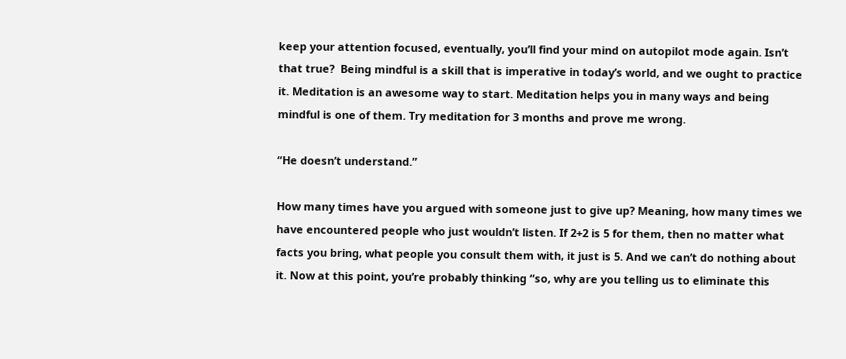keep your attention focused, eventually, you’ll find your mind on autopilot mode again. Isn’t that true?  Being mindful is a skill that is imperative in today’s world, and we ought to practice it. Meditation is an awesome way to start. Meditation helps you in many ways and being mindful is one of them. Try meditation for 3 months and prove me wrong.

“He doesn’t understand.”

How many times have you argued with someone just to give up? Meaning, how many times we have encountered people who just wouldn’t listen. If 2+2 is 5 for them, then no matter what facts you bring, what people you consult them with, it just is 5. And we can’t do nothing about it. Now at this point, you’re probably thinking “so, why are you telling us to eliminate this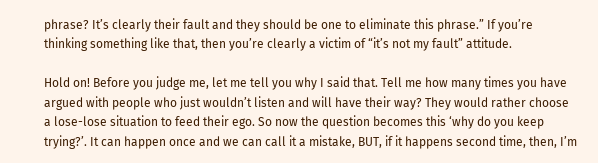phrase? It’s clearly their fault and they should be one to eliminate this phrase.” If you’re thinking something like that, then you’re clearly a victim of “it’s not my fault” attitude.

Hold on! Before you judge me, let me tell you why I said that. Tell me how many times you have argued with people who just wouldn’t listen and will have their way? They would rather choose a lose-lose situation to feed their ego. So now the question becomes this ‘why do you keep trying?’. It can happen once and we can call it a mistake, BUT, if it happens second time, then, I’m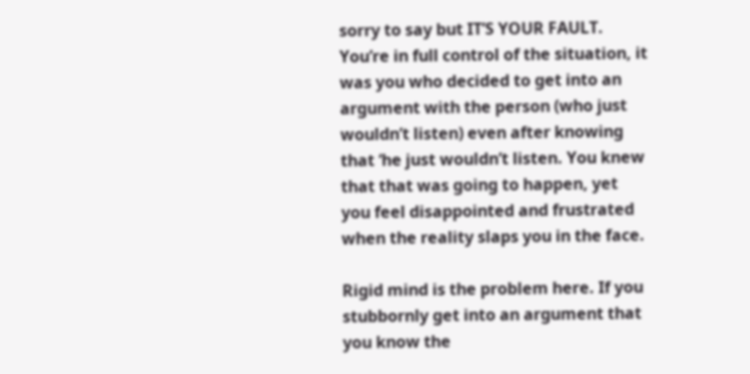sorry to say but IT’S YOUR FAULT. You’re in full control of the situation, it was you who decided to get into an argument with the person (who just wouldn’t listen) even after knowing that ‘he just wouldn’t listen. You knew that that was going to happen, yet you feel disappointed and frustrated when the reality slaps you in the face.

Rigid mind is the problem here. If you stubbornly get into an argument that you know the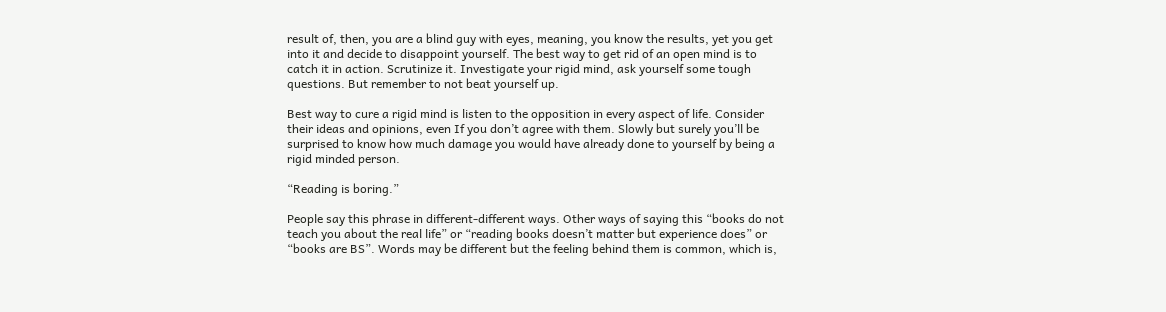result of, then, you are a blind guy with eyes, meaning, you know the results, yet you get into it and decide to disappoint yourself. The best way to get rid of an open mind is to catch it in action. Scrutinize it. Investigate your rigid mind, ask yourself some tough questions. But remember to not beat yourself up.

Best way to cure a rigid mind is listen to the opposition in every aspect of life. Consider their ideas and opinions, even If you don’t agree with them. Slowly but surely you’ll be surprised to know how much damage you would have already done to yourself by being a rigid minded person.

“Reading is boring.”

People say this phrase in different-different ways. Other ways of saying this “books do not teach you about the real life” or “reading books doesn’t matter but experience does” or “books are BS”. Words may be different but the feeling behind them is common, which is,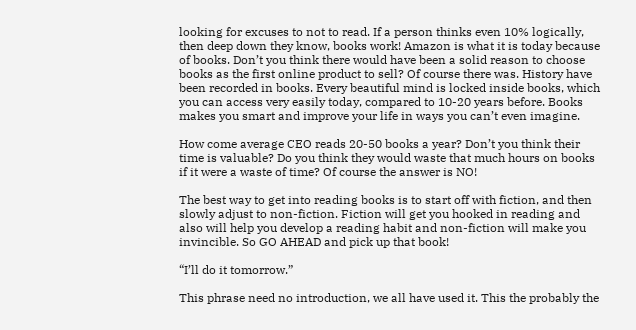looking for excuses to not to read. If a person thinks even 10% logically, then deep down they know, books work! Amazon is what it is today because of books. Don’t you think there would have been a solid reason to choose books as the first online product to sell? Of course there was. History have been recorded in books. Every beautiful mind is locked inside books, which you can access very easily today, compared to 10-20 years before. Books makes you smart and improve your life in ways you can’t even imagine.

How come average CEO reads 20-50 books a year? Don’t you think their time is valuable? Do you think they would waste that much hours on books if it were a waste of time? Of course the answer is NO!

The best way to get into reading books is to start off with fiction, and then slowly adjust to non-fiction. Fiction will get you hooked in reading and also will help you develop a reading habit and non-fiction will make you invincible. So GO AHEAD and pick up that book!

“I’ll do it tomorrow.”

This phrase need no introduction, we all have used it. This the probably the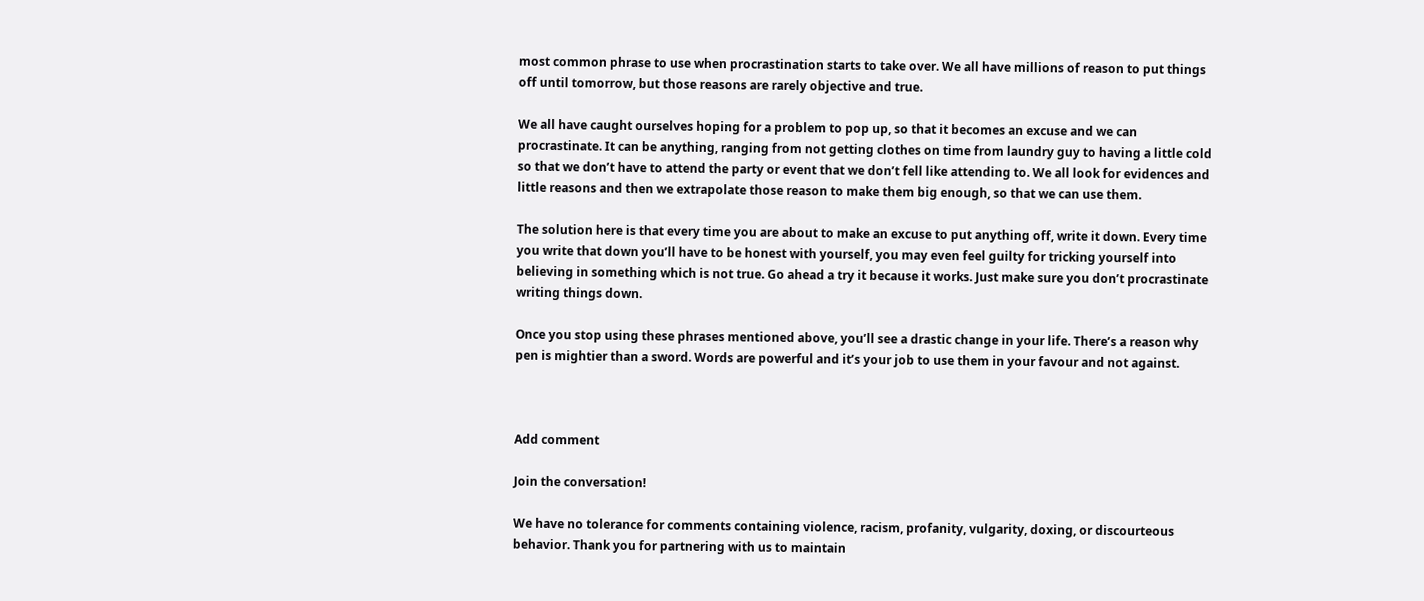most common phrase to use when procrastination starts to take over. We all have millions of reason to put things off until tomorrow, but those reasons are rarely objective and true.

We all have caught ourselves hoping for a problem to pop up, so that it becomes an excuse and we can procrastinate. It can be anything, ranging from not getting clothes on time from laundry guy to having a little cold so that we don’t have to attend the party or event that we don’t fell like attending to. We all look for evidences and little reasons and then we extrapolate those reason to make them big enough, so that we can use them.

The solution here is that every time you are about to make an excuse to put anything off, write it down. Every time you write that down you’ll have to be honest with yourself, you may even feel guilty for tricking yourself into believing in something which is not true. Go ahead a try it because it works. Just make sure you don’t procrastinate writing things down.

Once you stop using these phrases mentioned above, you’ll see a drastic change in your life. There’s a reason why pen is mightier than a sword. Words are powerful and it’s your job to use them in your favour and not against.



Add comment

Join the conversation!

We have no tolerance for comments containing violence, racism, profanity, vulgarity, doxing, or discourteous behavior. Thank you for partnering with us to maintain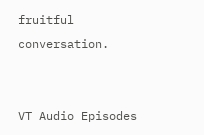fruitful conversation.


VT Audio Episodes